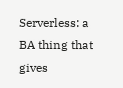Serverless: a BA thing that gives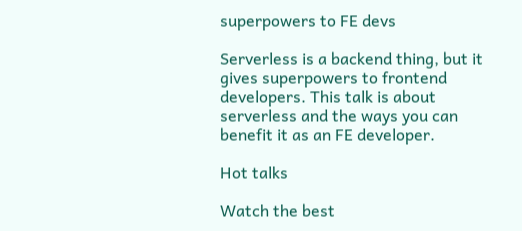superpowers to FE devs

Serverless is a backend thing, but it gives superpowers to frontend developers. This talk is about serverless and the ways you can benefit it as an FE developer.

Hot talks

Watch the best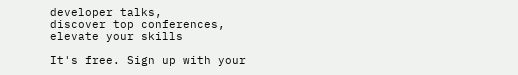developer talks,
discover top conferences,
elevate your skills

It's free. Sign up with your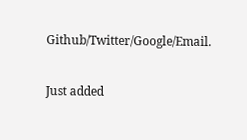Github/Twitter/Google/Email.

Just added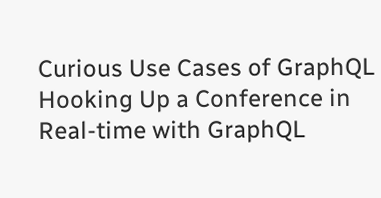Curious Use Cases of GraphQL
Hooking Up a Conference in Real-time with GraphQL